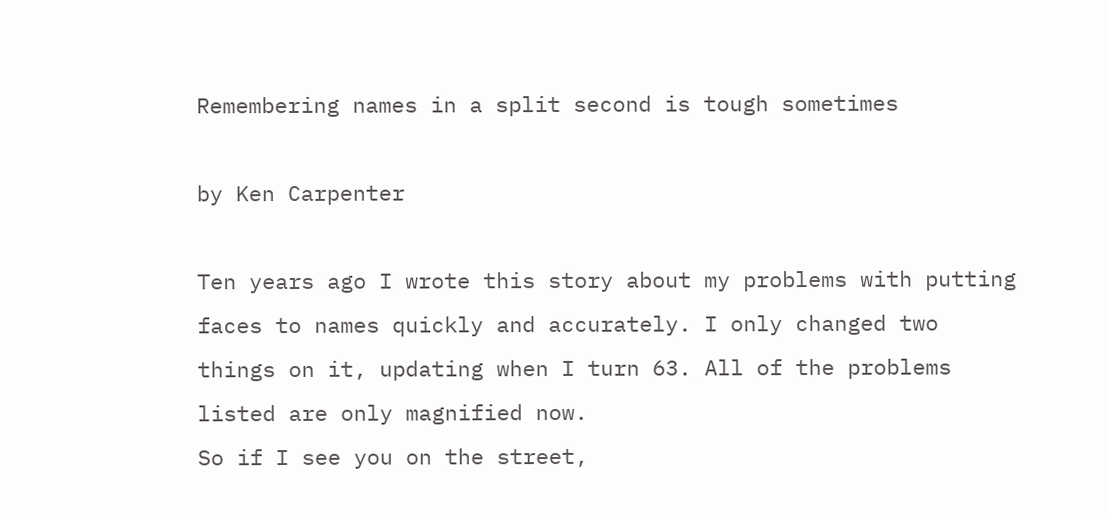Remembering names in a split second is tough sometimes

by Ken Carpenter

Ten years ago I wrote this story about my problems with putting faces to names quickly and accurately. I only changed two things on it, updating when I turn 63. All of the problems listed are only magnified now.
So if I see you on the street,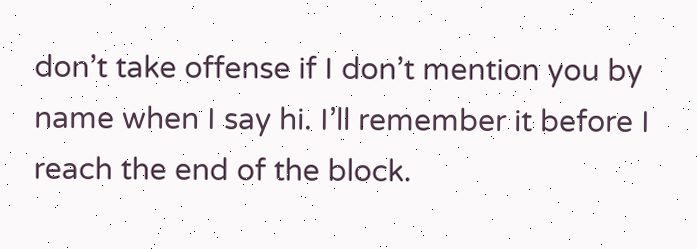don’t take offense if I don’t mention you by name when I say hi. I’ll remember it before I reach the end of the block.